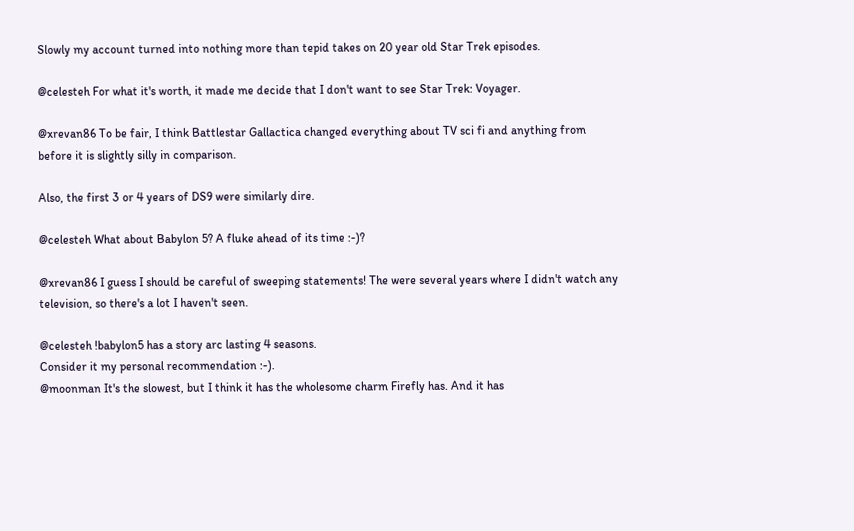Slowly my account turned into nothing more than tepid takes on 20 year old Star Trek episodes.

@celesteh For what it's worth, it made me decide that I don't want to see Star Trek: Voyager.

@xrevan86 To be fair, I think Battlestar Gallactica changed everything about TV sci fi and anything from before it is slightly silly in comparison.

Also, the first 3 or 4 years of DS9 were similarly dire.

@celesteh What about Babylon 5? A fluke ahead of its time :-)?

@xrevan86 I guess I should be careful of sweeping statements! The were several years where I didn't watch any television, so there's a lot I haven't seen.

@celesteh !babylon5 has a story arc lasting 4 seasons.
Consider it my personal recommendation :-).
@moonman It's the slowest, but I think it has the wholesome charm Firefly has. And it has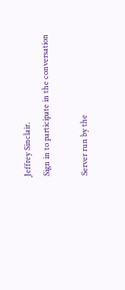Jeffrey Sinclair.
Sign in to participate in the conversation

Server run by the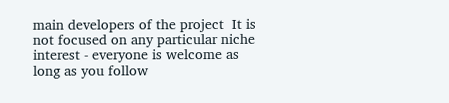main developers of the project  It is not focused on any particular niche interest - everyone is welcome as long as you follow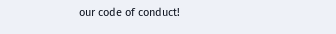our code of conduct!